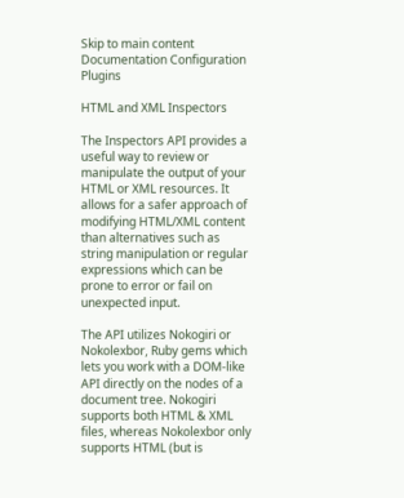Skip to main content
Documentation Configuration Plugins

HTML and XML Inspectors

The Inspectors API provides a useful way to review or manipulate the output of your HTML or XML resources. It allows for a safer approach of modifying HTML/XML content than alternatives such as string manipulation or regular expressions which can be prone to error or fail on unexpected input.

The API utilizes Nokogiri or Nokolexbor, Ruby gems which lets you work with a DOM-like API directly on the nodes of a document tree. Nokogiri supports both HTML & XML files, whereas Nokolexbor only supports HTML (but is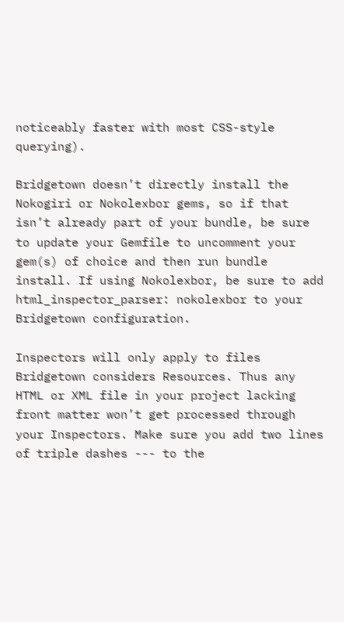noticeably faster with most CSS-style querying).

Bridgetown doesn’t directly install the Nokogiri or Nokolexbor gems, so if that isn’t already part of your bundle, be sure to update your Gemfile to uncomment your gem(s) of choice and then run bundle install. If using Nokolexbor, be sure to add html_inspector_parser: nokolexbor to your Bridgetown configuration.

Inspectors will only apply to files Bridgetown considers Resources. Thus any HTML or XML file in your project lacking front matter won’t get processed through your Inspectors. Make sure you add two lines of triple dashes --- to the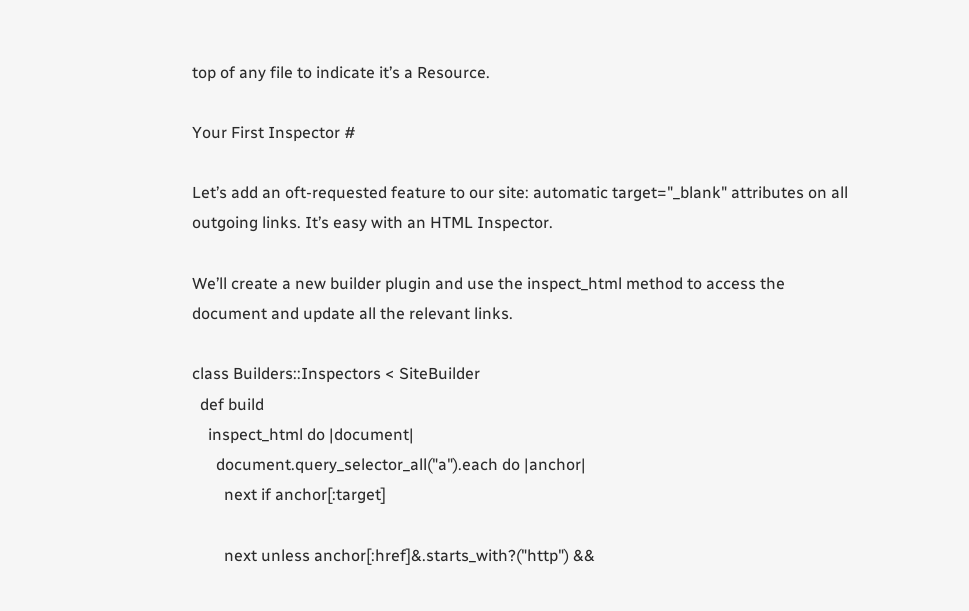top of any file to indicate it’s a Resource.

Your First Inspector #

Let’s add an oft-requested feature to our site: automatic target="_blank" attributes on all outgoing links. It’s easy with an HTML Inspector.

We’ll create a new builder plugin and use the inspect_html method to access the document and update all the relevant links.

class Builders::Inspectors < SiteBuilder
  def build
    inspect_html do |document|
      document.query_selector_all("a").each do |anchor|
        next if anchor[:target]

        next unless anchor[:href]&.starts_with?("http") &&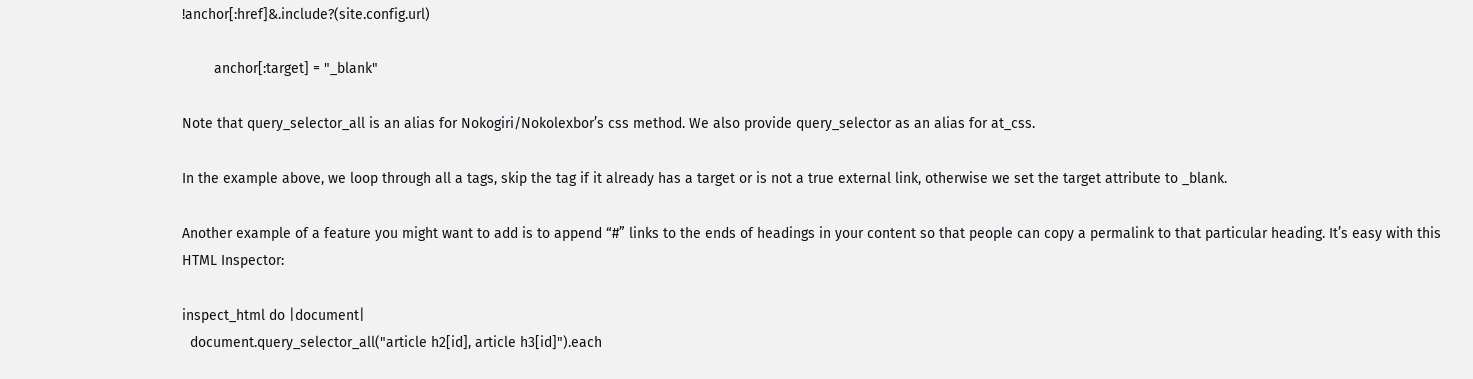!anchor[:href]&.include?(site.config.url)

        anchor[:target] = "_blank"

Note that query_selector_all is an alias for Nokogiri/Nokolexbor’s css method. We also provide query_selector as an alias for at_css.

In the example above, we loop through all a tags, skip the tag if it already has a target or is not a true external link, otherwise we set the target attribute to _blank.

Another example of a feature you might want to add is to append “#” links to the ends of headings in your content so that people can copy a permalink to that particular heading. It’s easy with this HTML Inspector:

inspect_html do |document|
  document.query_selector_all("article h2[id], article h3[id]").each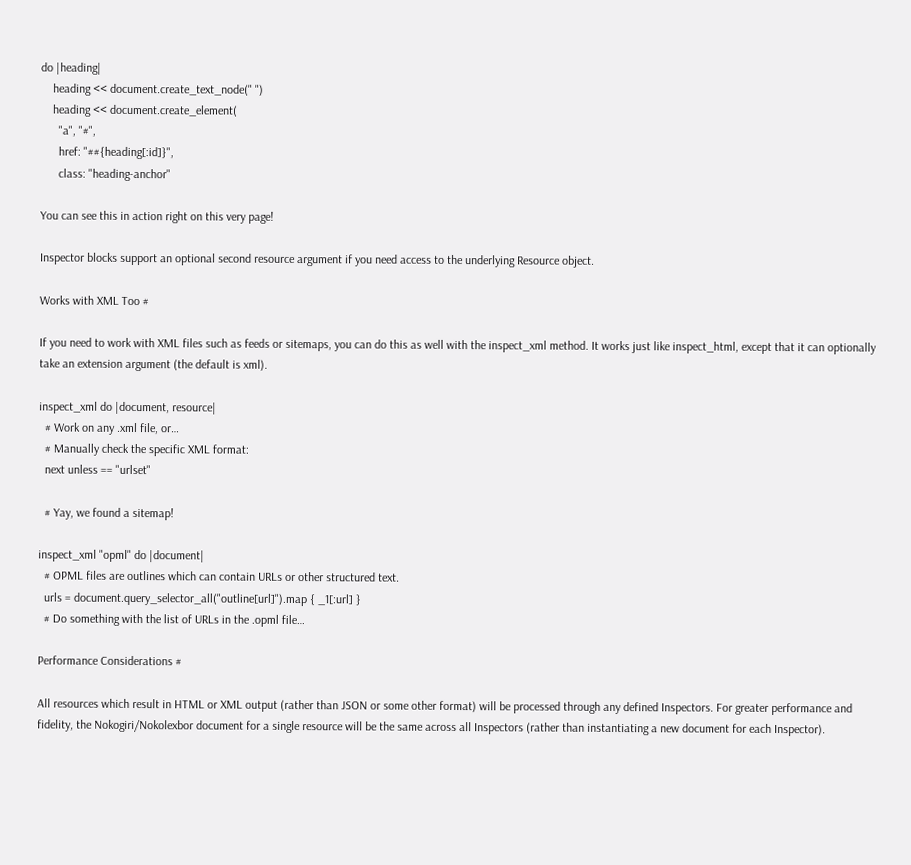do |heading|
    heading << document.create_text_node(" ")
    heading << document.create_element(
      "a", "#",
      href: "##{heading[:id]}",
      class: "heading-anchor"

You can see this in action right on this very page!

Inspector blocks support an optional second resource argument if you need access to the underlying Resource object.

Works with XML Too #

If you need to work with XML files such as feeds or sitemaps, you can do this as well with the inspect_xml method. It works just like inspect_html, except that it can optionally take an extension argument (the default is xml).

inspect_xml do |document, resource|
  # Work on any .xml file, or…
  # Manually check the specific XML format:
  next unless == "urlset"

  # Yay, we found a sitemap!

inspect_xml "opml" do |document|
  # OPML files are outlines which can contain URLs or other structured text.
  urls = document.query_selector_all("outline[url]").map { _1[:url] }
  # Do something with the list of URLs in the .opml file…

Performance Considerations #

All resources which result in HTML or XML output (rather than JSON or some other format) will be processed through any defined Inspectors. For greater performance and fidelity, the Nokogiri/Nokolexbor document for a single resource will be the same across all Inspectors (rather than instantiating a new document for each Inspector).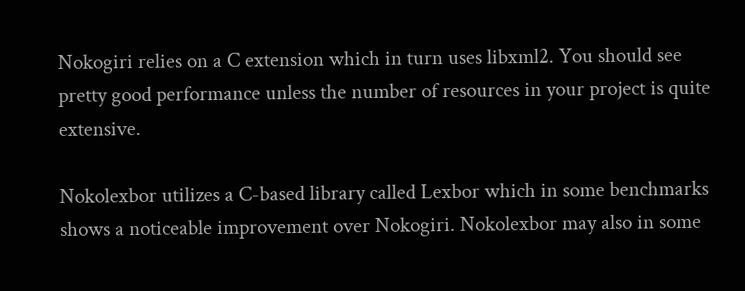Nokogiri relies on a C extension which in turn uses libxml2. You should see pretty good performance unless the number of resources in your project is quite extensive.

Nokolexbor utilizes a C-based library called Lexbor which in some benchmarks shows a noticeable improvement over Nokogiri. Nokolexbor may also in some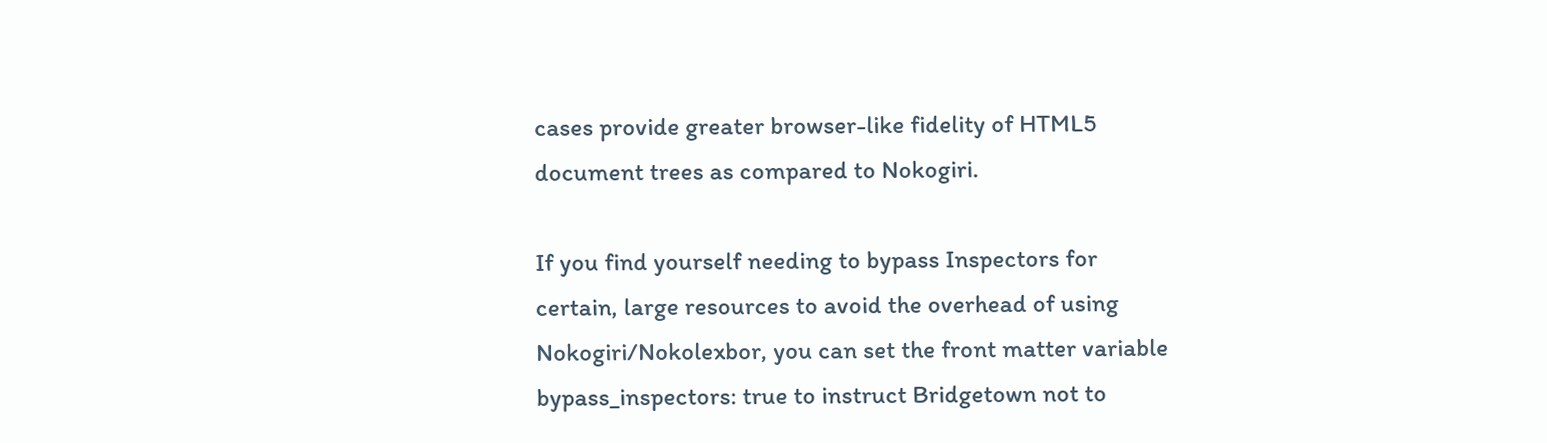cases provide greater browser-like fidelity of HTML5 document trees as compared to Nokogiri.

If you find yourself needing to bypass Inspectors for certain, large resources to avoid the overhead of using Nokogiri/Nokolexbor, you can set the front matter variable bypass_inspectors: true to instruct Bridgetown not to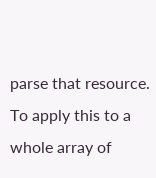parse that resource. To apply this to a whole array of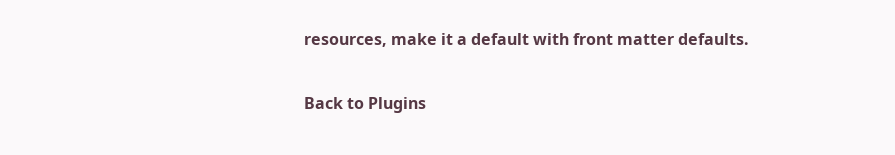resources, make it a default with front matter defaults.

Back to Plugins